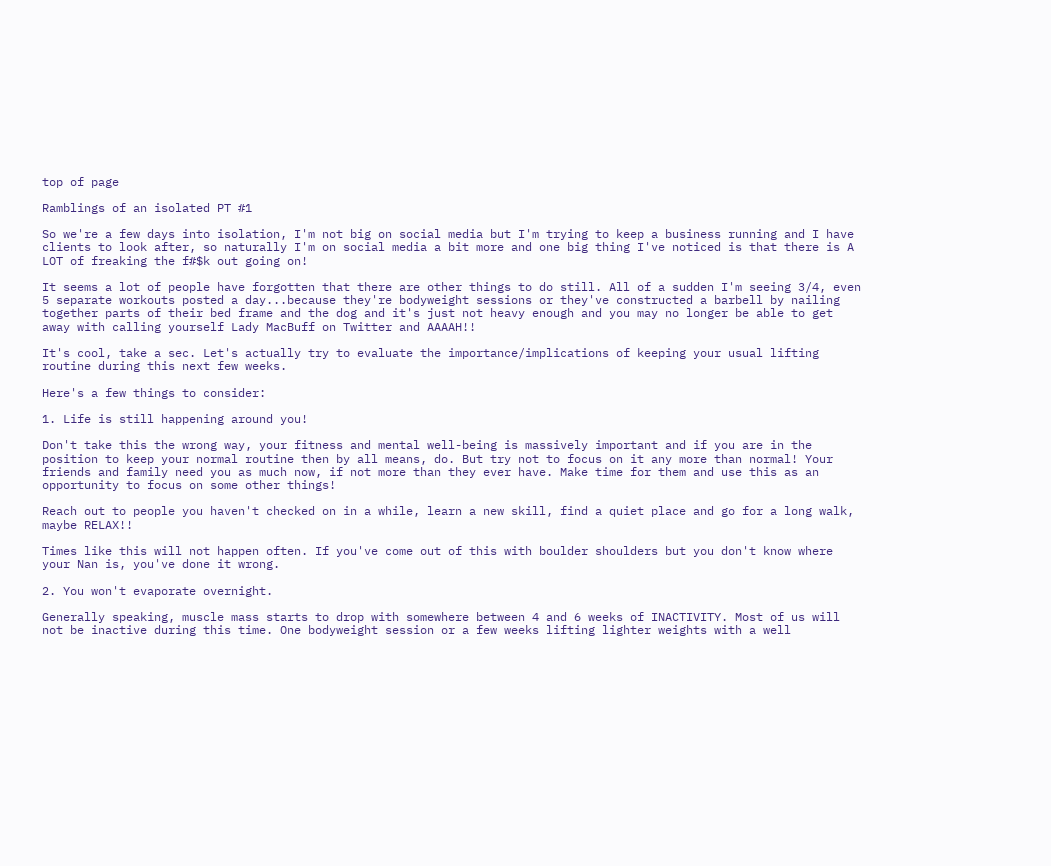top of page

Ramblings of an isolated PT #1

So we're a few days into isolation, I'm not big on social media but I'm trying to keep a business running and I have clients to look after, so naturally I'm on social media a bit more and one big thing I've noticed is that there is A LOT of freaking the f#$k out going on!

It seems a lot of people have forgotten that there are other things to do still. All of a sudden I'm seeing 3/4, even 5 separate workouts posted a day...because they're bodyweight sessions or they've constructed a barbell by nailing together parts of their bed frame and the dog and it's just not heavy enough and you may no longer be able to get away with calling yourself Lady MacBuff on Twitter and AAAAH!!

It's cool, take a sec. Let's actually try to evaluate the importance/implications of keeping your usual lifting routine during this next few weeks.

Here's a few things to consider:

1. Life is still happening around you!

Don't take this the wrong way, your fitness and mental well-being is massively important and if you are in the position to keep your normal routine then by all means, do. But try not to focus on it any more than normal! Your friends and family need you as much now, if not more than they ever have. Make time for them and use this as an opportunity to focus on some other things!

Reach out to people you haven't checked on in a while, learn a new skill, find a quiet place and go for a long walk, maybe RELAX!!

Times like this will not happen often. If you've come out of this with boulder shoulders but you don't know where your Nan is, you've done it wrong.

2. You won't evaporate overnight.

Generally speaking, muscle mass starts to drop with somewhere between 4 and 6 weeks of INACTIVITY. Most of us will not be inactive during this time. One bodyweight session or a few weeks lifting lighter weights with a well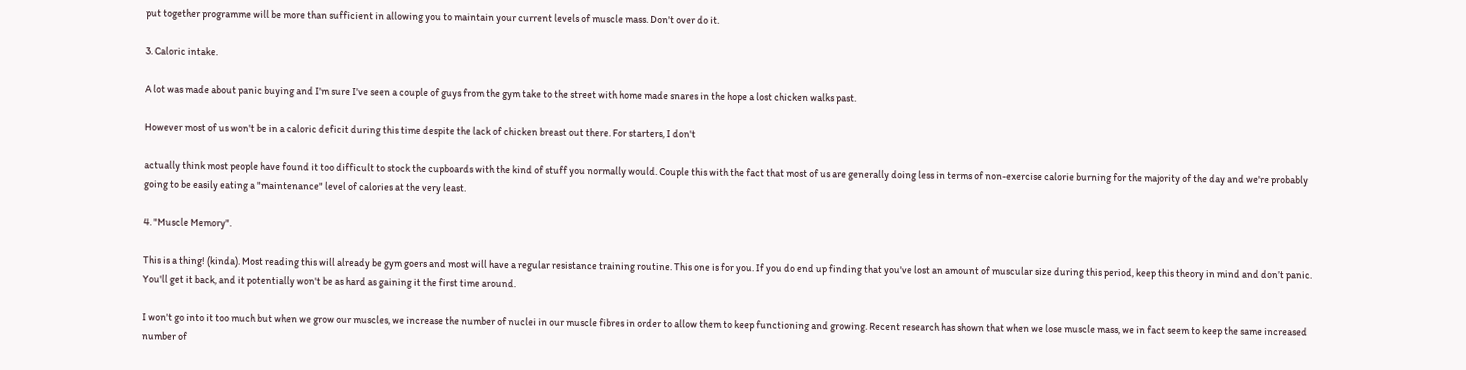put together programme will be more than sufficient in allowing you to maintain your current levels of muscle mass. Don't over do it.

3. Caloric intake.

A lot was made about panic buying and I'm sure I've seen a couple of guys from the gym take to the street with home made snares in the hope a lost chicken walks past.

However most of us won't be in a caloric deficit during this time despite the lack of chicken breast out there. For starters, I don't

actually think most people have found it too difficult to stock the cupboards with the kind of stuff you normally would. Couple this with the fact that most of us are generally doing less in terms of non-exercise calorie burning for the majority of the day and we're probably going to be easily eating a "maintenance" level of calories at the very least.

4. "Muscle Memory".

This is a thing! (kinda). Most reading this will already be gym goers and most will have a regular resistance training routine. This one is for you. If you do end up finding that you've lost an amount of muscular size during this period, keep this theory in mind and don’t panic. You'll get it back, and it potentially won't be as hard as gaining it the first time around.

I won't go into it too much but when we grow our muscles, we increase the number of nuclei in our muscle fibres in order to allow them to keep functioning and growing. Recent research has shown that when we lose muscle mass, we in fact seem to keep the same increased number of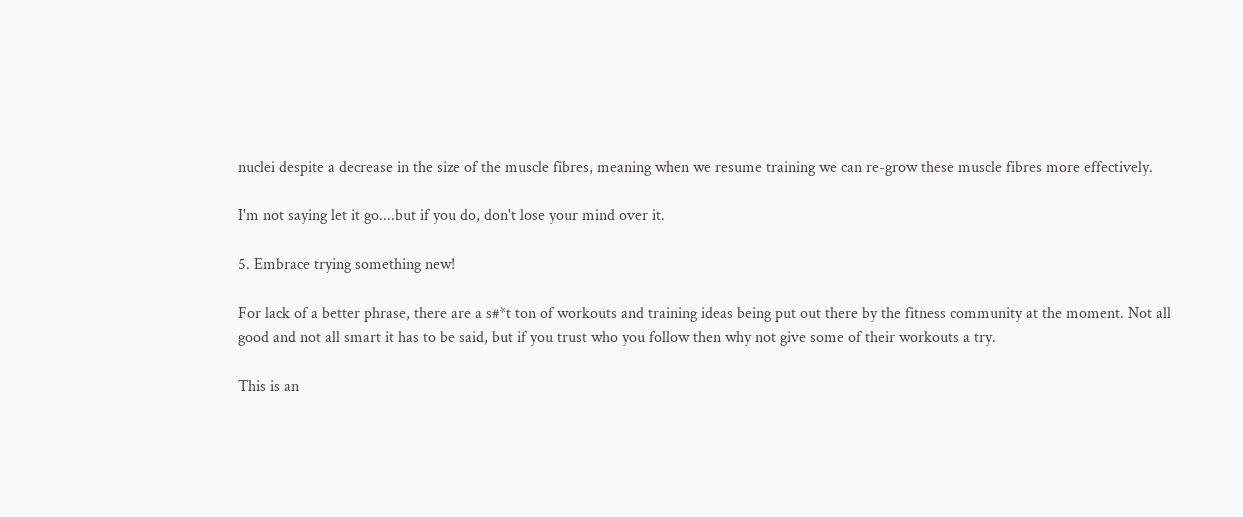nuclei despite a decrease in the size of the muscle fibres, meaning when we resume training we can re-grow these muscle fibres more effectively.

I'm not saying let it go....but if you do, don't lose your mind over it.

5. Embrace trying something new!

For lack of a better phrase, there are a s#*t ton of workouts and training ideas being put out there by the fitness community at the moment. Not all good and not all smart it has to be said, but if you trust who you follow then why not give some of their workouts a try.

This is an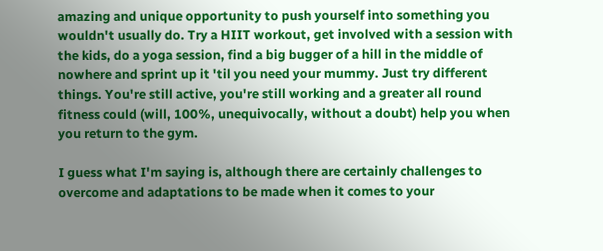amazing and unique opportunity to push yourself into something you wouldn't usually do. Try a HIIT workout, get involved with a session with the kids, do a yoga session, find a big bugger of a hill in the middle of nowhere and sprint up it 'til you need your mummy. Just try different things. You're still active, you're still working and a greater all round fitness could (will, 100%, unequivocally, without a doubt) help you when you return to the gym.

I guess what I'm saying is, although there are certainly challenges to overcome and adaptations to be made when it comes to your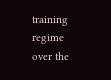training regime over the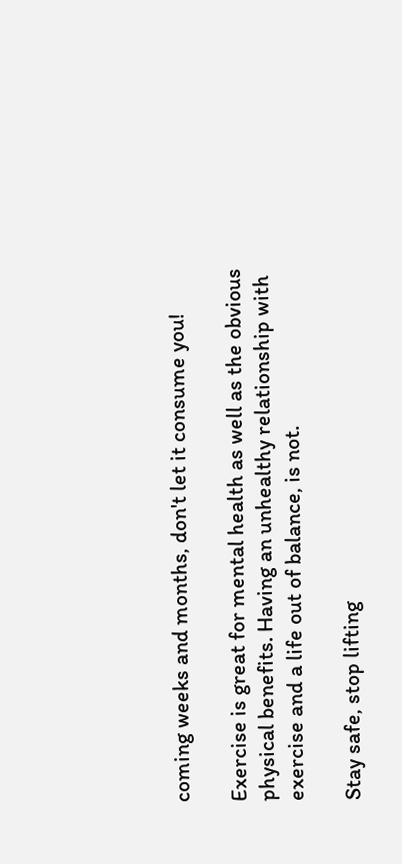coming weeks and months, don't let it consume you!

Exercise is great for mental health as well as the obvious physical benefits. Having an unhealthy relationship with exercise and a life out of balance, is not.

Stay safe, stop lifting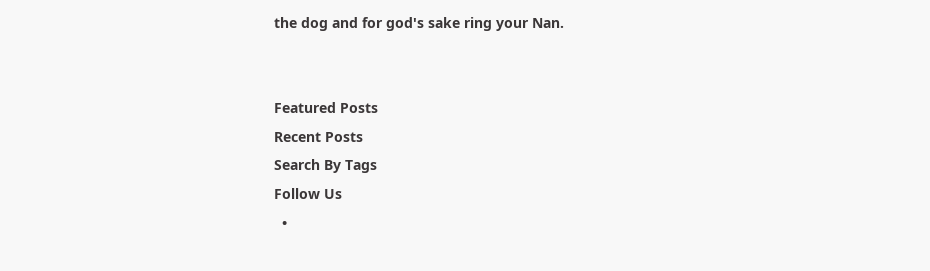the dog and for god's sake ring your Nan.


Featured Posts
Recent Posts
Search By Tags
Follow Us
  •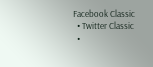Facebook Classic
  • Twitter Classic
  •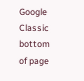Google Classic
bottom of page